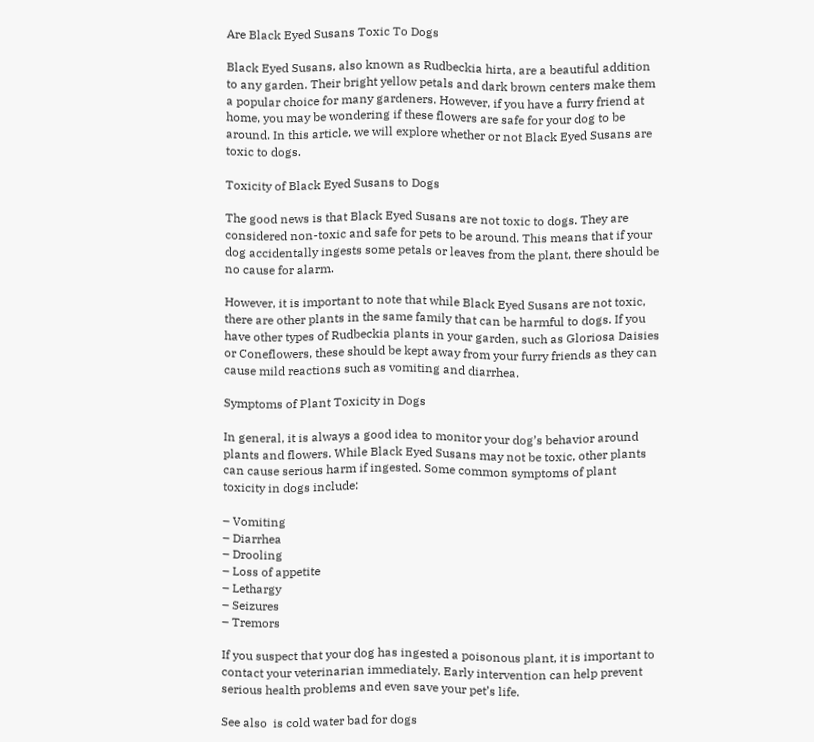Are Black Eyed Susans Toxic To Dogs

Black Eyed Susans, also known as Rudbeckia hirta, are a beautiful addition to any garden. Their bright yellow petals and dark brown centers make them a popular choice for many gardeners. However, if you have a furry friend at home, you may be wondering if these flowers are safe for your dog to be around. In this article, we will explore whether or not Black Eyed Susans are toxic to dogs.

Toxicity of Black Eyed Susans to Dogs

The good news is that Black Eyed Susans are not toxic to dogs. They are considered non-toxic and safe for pets to be around. This means that if your dog accidentally ingests some petals or leaves from the plant, there should be no cause for alarm.

However, it is important to note that while Black Eyed Susans are not toxic, there are other plants in the same family that can be harmful to dogs. If you have other types of Rudbeckia plants in your garden, such as Gloriosa Daisies or Coneflowers, these should be kept away from your furry friends as they can cause mild reactions such as vomiting and diarrhea.

Symptoms of Plant Toxicity in Dogs

In general, it is always a good idea to monitor your dog’s behavior around plants and flowers. While Black Eyed Susans may not be toxic, other plants can cause serious harm if ingested. Some common symptoms of plant toxicity in dogs include:

– Vomiting
– Diarrhea
– Drooling
– Loss of appetite
– Lethargy
– Seizures
– Tremors

If you suspect that your dog has ingested a poisonous plant, it is important to contact your veterinarian immediately. Early intervention can help prevent serious health problems and even save your pet’s life.

See also  is cold water bad for dogs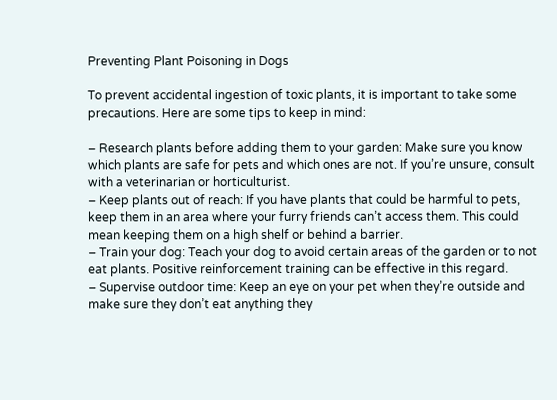Preventing Plant Poisoning in Dogs

To prevent accidental ingestion of toxic plants, it is important to take some precautions. Here are some tips to keep in mind:

– Research plants before adding them to your garden: Make sure you know which plants are safe for pets and which ones are not. If you’re unsure, consult with a veterinarian or horticulturist.
– Keep plants out of reach: If you have plants that could be harmful to pets, keep them in an area where your furry friends can’t access them. This could mean keeping them on a high shelf or behind a barrier.
– Train your dog: Teach your dog to avoid certain areas of the garden or to not eat plants. Positive reinforcement training can be effective in this regard.
– Supervise outdoor time: Keep an eye on your pet when they’re outside and make sure they don’t eat anything they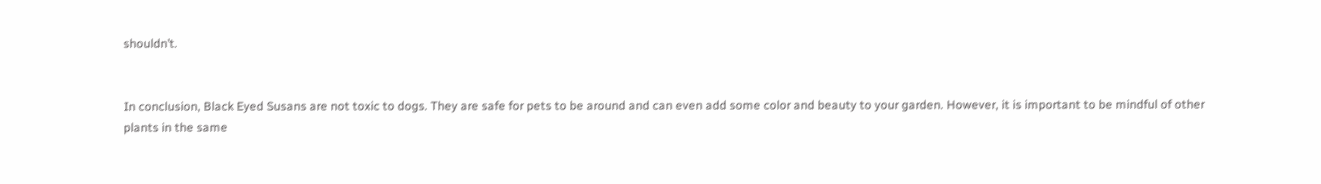shouldn’t.


In conclusion, Black Eyed Susans are not toxic to dogs. They are safe for pets to be around and can even add some color and beauty to your garden. However, it is important to be mindful of other plants in the same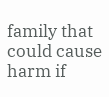family that could cause harm if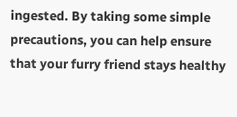ingested. By taking some simple precautions, you can help ensure that your furry friend stays healthy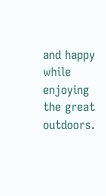and happy while enjoying the great outdoors.